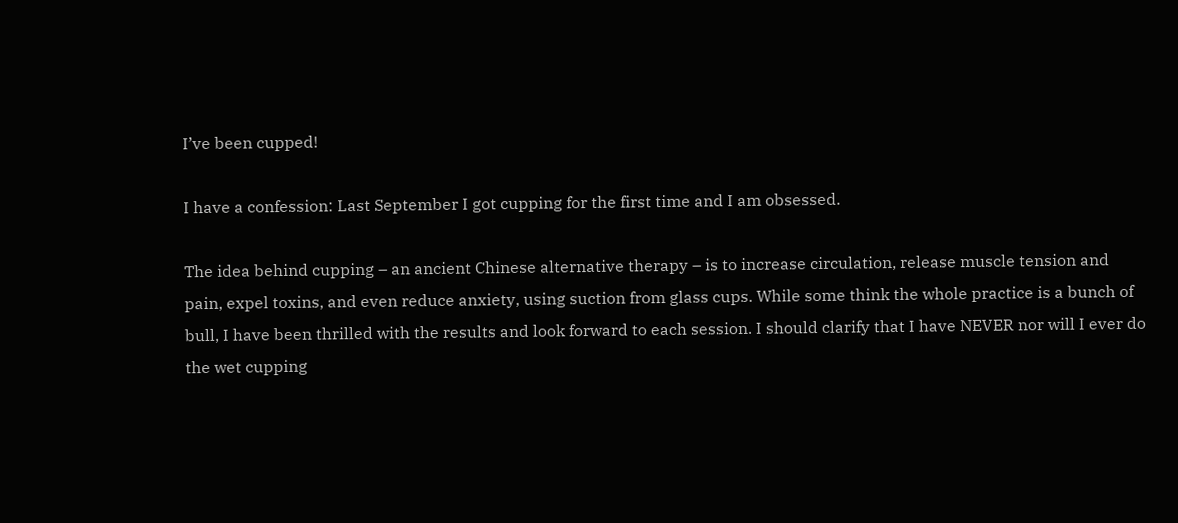I’ve been cupped!

I have a confession: Last September I got cupping for the first time and I am obsessed.

The idea behind cupping – an ancient Chinese alternative therapy – is to increase circulation, release muscle tension and pain, expel toxins, and even reduce anxiety, using suction from glass cups. While some think the whole practice is a bunch of bull, I have been thrilled with the results and look forward to each session. I should clarify that I have NEVER nor will I ever do the wet cupping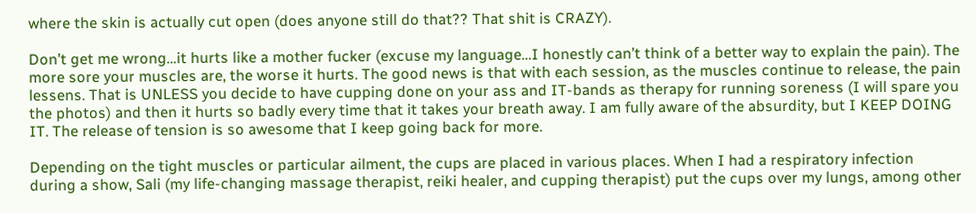where the skin is actually cut open (does anyone still do that?? That shit is CRAZY).

Don’t get me wrong…it hurts like a mother fucker (excuse my language…I honestly can’t think of a better way to explain the pain). The more sore your muscles are, the worse it hurts. The good news is that with each session, as the muscles continue to release, the pain lessens. That is UNLESS you decide to have cupping done on your ass and IT-bands as therapy for running soreness (I will spare you the photos) and then it hurts so badly every time that it takes your breath away. I am fully aware of the absurdity, but I KEEP DOING IT. The release of tension is so awesome that I keep going back for more.

Depending on the tight muscles or particular ailment, the cups are placed in various places. When I had a respiratory infection during a show, Sali (my life-changing massage therapist, reiki healer, and cupping therapist) put the cups over my lungs, among other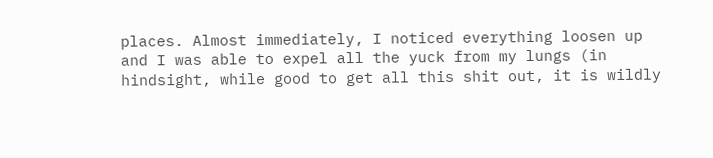places. Almost immediately, I noticed everything loosen up and I was able to expel all the yuck from my lungs (in hindsight, while good to get all this shit out, it is wildly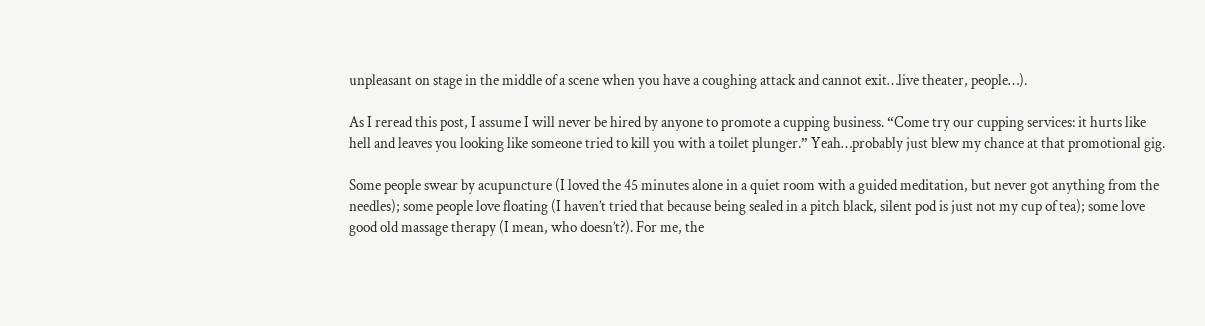unpleasant on stage in the middle of a scene when you have a coughing attack and cannot exit…live theater, people…).

As I reread this post, I assume I will never be hired by anyone to promote a cupping business. “Come try our cupping services: it hurts like hell and leaves you looking like someone tried to kill you with a toilet plunger.” Yeah…probably just blew my chance at that promotional gig.

Some people swear by acupuncture (I loved the 45 minutes alone in a quiet room with a guided meditation, but never got anything from the needles); some people love floating (I haven’t tried that because being sealed in a pitch black, silent pod is just not my cup of tea); some love good old massage therapy (I mean, who doesn’t?). For me, the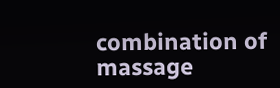combination of massage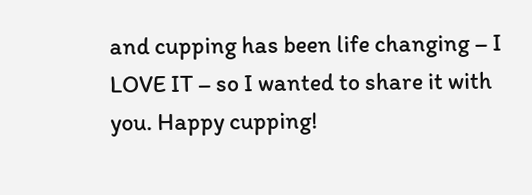and cupping has been life changing – I LOVE IT – so I wanted to share it with you. Happy cupping!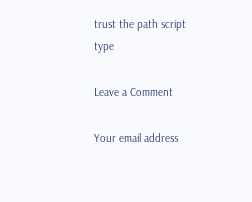trust the path script type

Leave a Comment

Your email address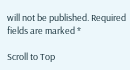will not be published. Required fields are marked *

Scroll to Top